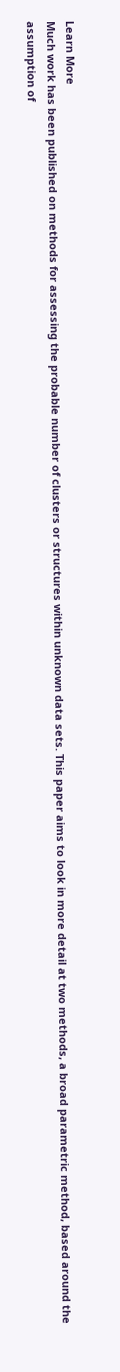Learn More
Much work has been published on methods for assessing the probable number of clusters or structures within unknown data sets. This paper aims to look in more detail at two methods, a broad parametric method, based around the assumption of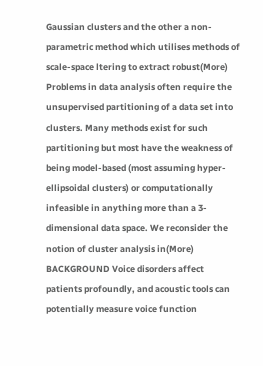Gaussian clusters and the other a non-parametric method which utilises methods of scale-space ltering to extract robust(More)
Problems in data analysis often require the unsupervised partitioning of a data set into clusters. Many methods exist for such partitioning but most have the weakness of being model-based (most assuming hyper-ellipsoidal clusters) or computationally infeasible in anything more than a 3-dimensional data space. We reconsider the notion of cluster analysis in(More)
BACKGROUND Voice disorders affect patients profoundly, and acoustic tools can potentially measure voice function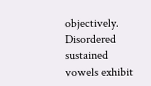objectively. Disordered sustained vowels exhibit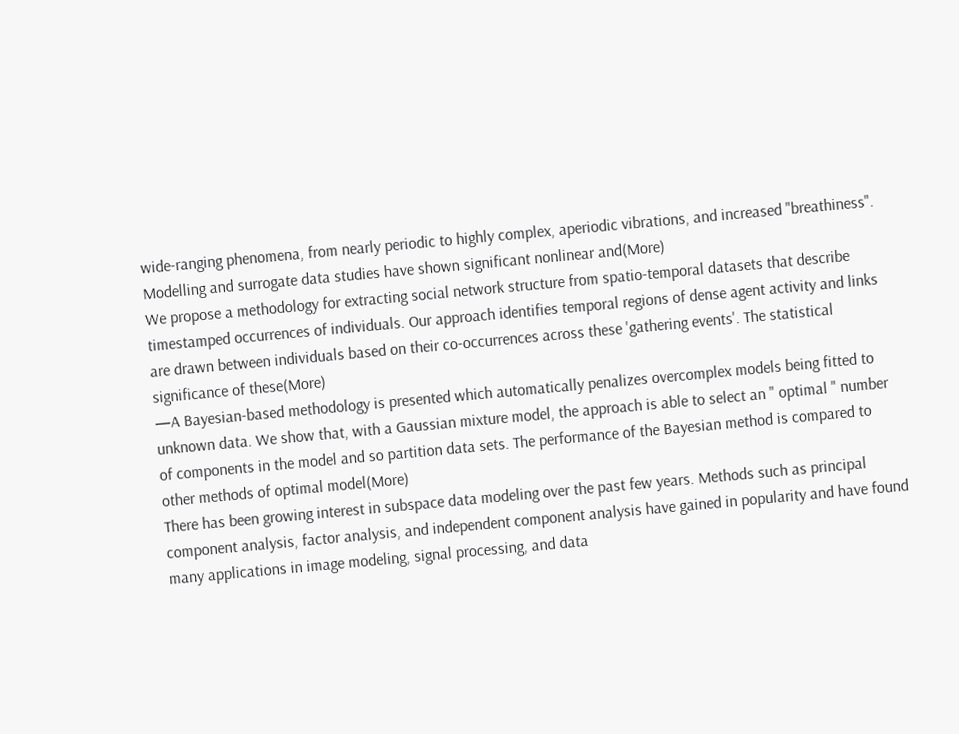wide-ranging phenomena, from nearly periodic to highly complex, aperiodic vibrations, and increased "breathiness". Modelling and surrogate data studies have shown significant nonlinear and(More)
We propose a methodology for extracting social network structure from spatio-temporal datasets that describe timestamped occurrences of individuals. Our approach identifies temporal regions of dense agent activity and links are drawn between individuals based on their co-occurrences across these 'gathering events'. The statistical significance of these(More)
—A Bayesian-based methodology is presented which automatically penalizes overcomplex models being fitted to unknown data. We show that, with a Gaussian mixture model, the approach is able to select an " optimal " number of components in the model and so partition data sets. The performance of the Bayesian method is compared to other methods of optimal model(More)
There has been growing interest in subspace data modeling over the past few years. Methods such as principal component analysis, factor analysis, and independent component analysis have gained in popularity and have found many applications in image modeling, signal processing, and data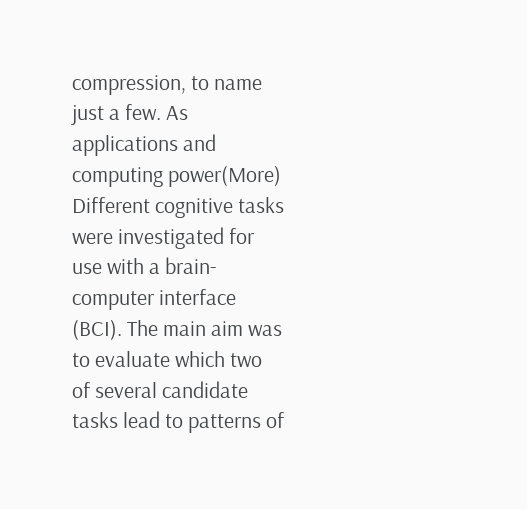compression, to name just a few. As applications and computing power(More)
Different cognitive tasks were investigated for use with a brain-computer interface (BCI). The main aim was to evaluate which two of several candidate tasks lead to patterns of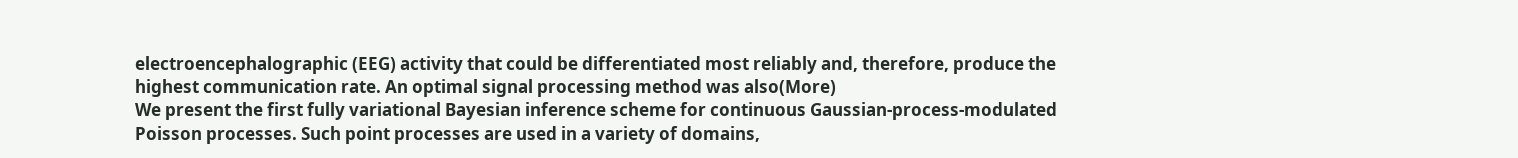electroencephalographic (EEG) activity that could be differentiated most reliably and, therefore, produce the highest communication rate. An optimal signal processing method was also(More)
We present the first fully variational Bayesian inference scheme for continuous Gaussian-process-modulated Poisson processes. Such point processes are used in a variety of domains,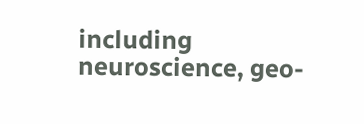including neuroscience, geo-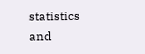statistics and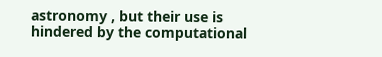astronomy , but their use is hindered by the computational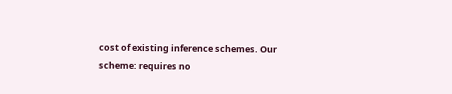cost of existing inference schemes. Our scheme: requires no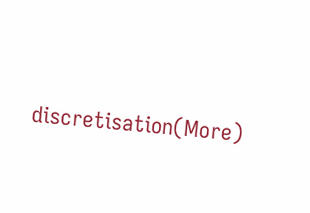discretisation(More)